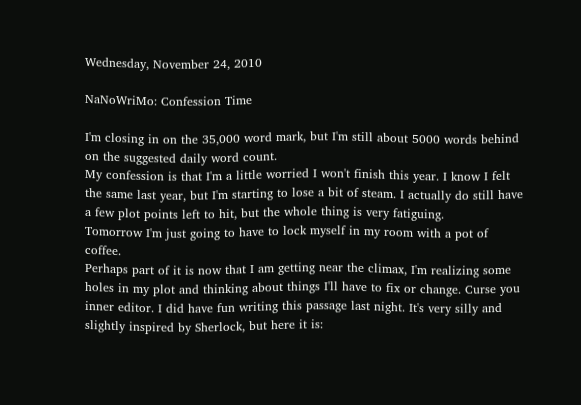Wednesday, November 24, 2010

NaNoWriMo: Confession Time

I'm closing in on the 35,000 word mark, but I'm still about 5000 words behind on the suggested daily word count.
My confession is that I'm a little worried I won't finish this year. I know I felt the same last year, but I'm starting to lose a bit of steam. I actually do still have a few plot points left to hit, but the whole thing is very fatiguing.
Tomorrow I'm just going to have to lock myself in my room with a pot of coffee.
Perhaps part of it is now that I am getting near the climax, I'm realizing some holes in my plot and thinking about things I'll have to fix or change. Curse you inner editor. I did have fun writing this passage last night. It's very silly and slightly inspired by Sherlock, but here it is: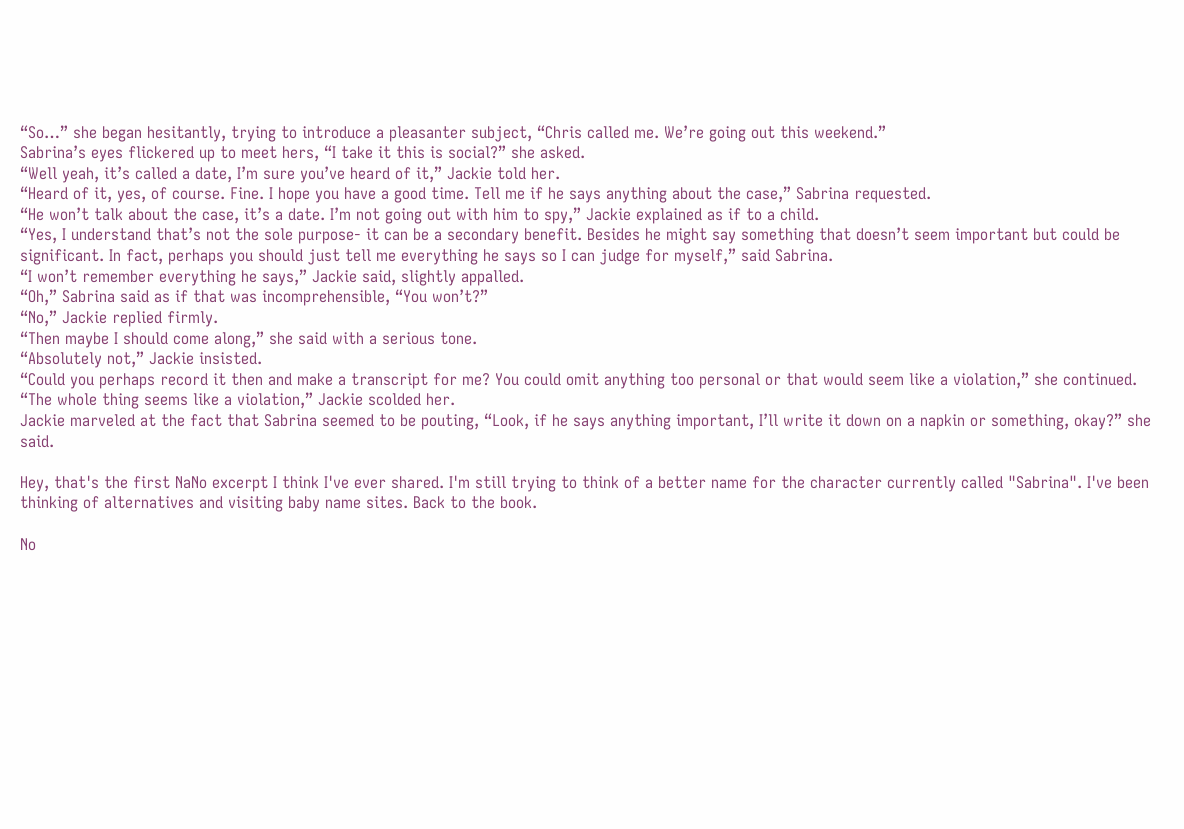“So…” she began hesitantly, trying to introduce a pleasanter subject, “Chris called me. We’re going out this weekend.”
Sabrina’s eyes flickered up to meet hers, “I take it this is social?” she asked.
“Well yeah, it’s called a date, I’m sure you’ve heard of it,” Jackie told her.
“Heard of it, yes, of course. Fine. I hope you have a good time. Tell me if he says anything about the case,” Sabrina requested.
“He won’t talk about the case, it’s a date. I’m not going out with him to spy,” Jackie explained as if to a child.
“Yes, I understand that’s not the sole purpose- it can be a secondary benefit. Besides he might say something that doesn’t seem important but could be significant. In fact, perhaps you should just tell me everything he says so I can judge for myself,” said Sabrina.
“I won’t remember everything he says,” Jackie said, slightly appalled.
“Oh,” Sabrina said as if that was incomprehensible, “You won’t?”
“No,” Jackie replied firmly.
“Then maybe I should come along,” she said with a serious tone.
“Absolutely not,” Jackie insisted.
“Could you perhaps record it then and make a transcript for me? You could omit anything too personal or that would seem like a violation,” she continued.
“The whole thing seems like a violation,” Jackie scolded her.
Jackie marveled at the fact that Sabrina seemed to be pouting, “Look, if he says anything important, I’ll write it down on a napkin or something, okay?” she said.

Hey, that's the first NaNo excerpt I think I've ever shared. I'm still trying to think of a better name for the character currently called "Sabrina". I've been thinking of alternatives and visiting baby name sites. Back to the book.

No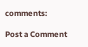comments:

Post a Comment